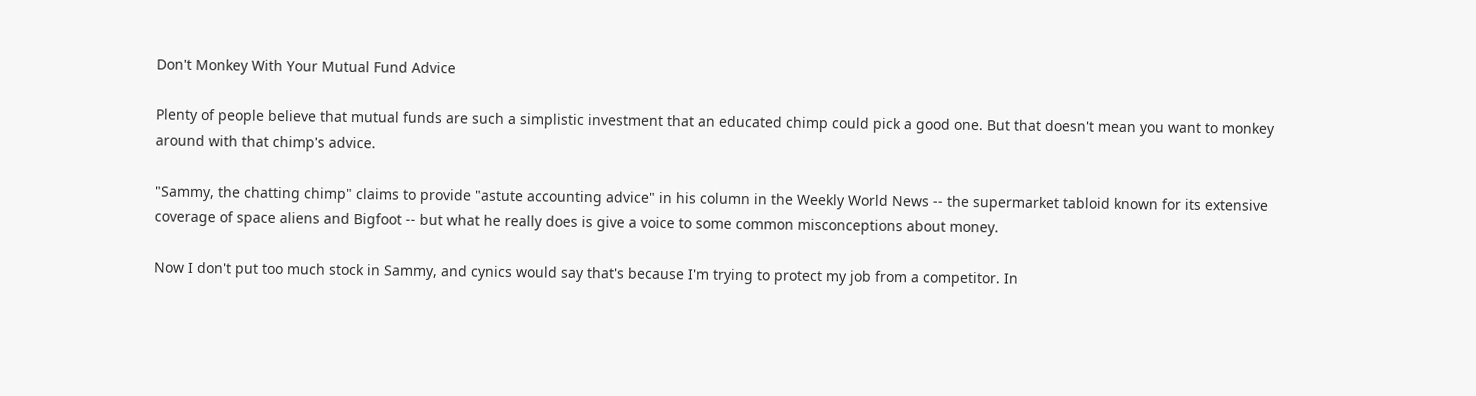Don't Monkey With Your Mutual Fund Advice

Plenty of people believe that mutual funds are such a simplistic investment that an educated chimp could pick a good one. But that doesn't mean you want to monkey around with that chimp's advice.

"Sammy, the chatting chimp" claims to provide "astute accounting advice" in his column in the Weekly World News -- the supermarket tabloid known for its extensive coverage of space aliens and Bigfoot -- but what he really does is give a voice to some common misconceptions about money.

Now I don't put too much stock in Sammy, and cynics would say that's because I'm trying to protect my job from a competitor. In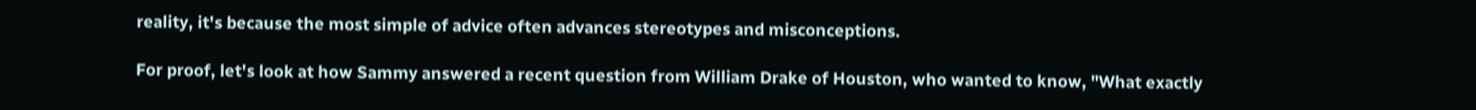reality, it's because the most simple of advice often advances stereotypes and misconceptions.

For proof, let's look at how Sammy answered a recent question from William Drake of Houston, who wanted to know, "What exactly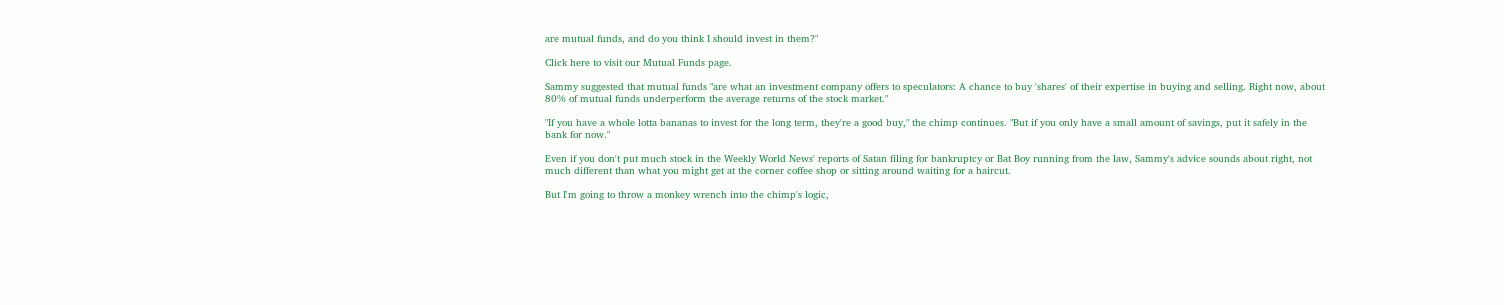are mutual funds, and do you think I should invest in them?"

Click here to visit our Mutual Funds page.

Sammy suggested that mutual funds "are what an investment company offers to speculators: A chance to buy 'shares' of their expertise in buying and selling. Right now, about 80% of mutual funds underperform the average returns of the stock market."

"If you have a whole lotta bananas to invest for the long term, they're a good buy," the chimp continues. "But if you only have a small amount of savings, put it safely in the bank for now."

Even if you don't put much stock in the Weekly World News' reports of Satan filing for bankruptcy or Bat Boy running from the law, Sammy's advice sounds about right, not much different than what you might get at the corner coffee shop or sitting around waiting for a haircut.

But I'm going to throw a monkey wrench into the chimp's logic,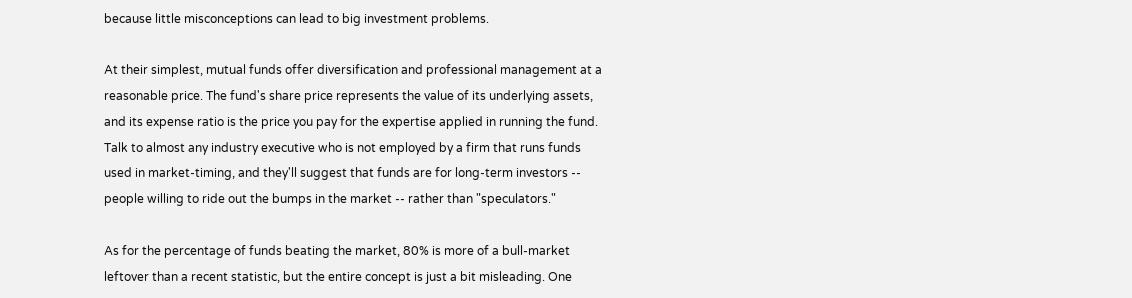because little misconceptions can lead to big investment problems.

At their simplest, mutual funds offer diversification and professional management at a reasonable price. The fund's share price represents the value of its underlying assets, and its expense ratio is the price you pay for the expertise applied in running the fund. Talk to almost any industry executive who is not employed by a firm that runs funds used in market-timing, and they'll suggest that funds are for long-term investors -- people willing to ride out the bumps in the market -- rather than "speculators."

As for the percentage of funds beating the market, 80% is more of a bull-market leftover than a recent statistic, but the entire concept is just a bit misleading. One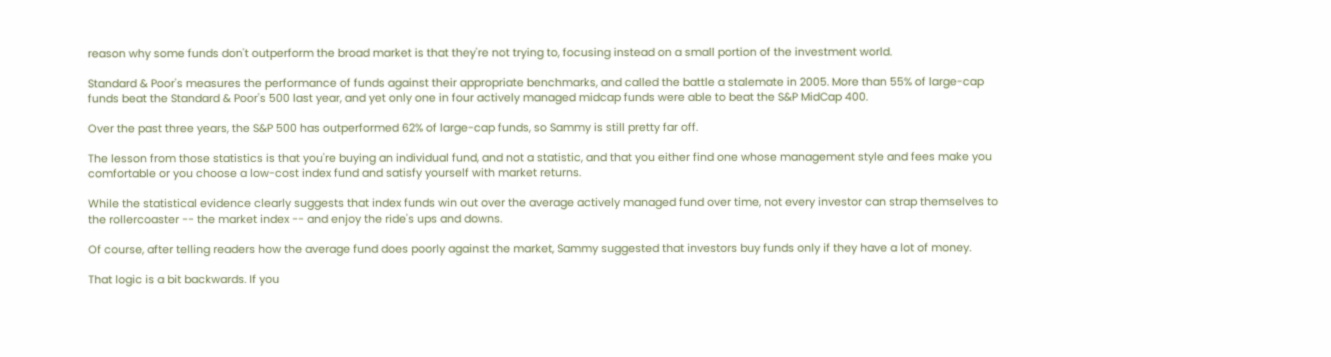reason why some funds don't outperform the broad market is that they're not trying to, focusing instead on a small portion of the investment world.

Standard & Poor's measures the performance of funds against their appropriate benchmarks, and called the battle a stalemate in 2005. More than 55% of large-cap funds beat the Standard & Poor's 500 last year, and yet only one in four actively managed midcap funds were able to beat the S&P MidCap 400.

Over the past three years, the S&P 500 has outperformed 62% of large-cap funds, so Sammy is still pretty far off.

The lesson from those statistics is that you're buying an individual fund, and not a statistic, and that you either find one whose management style and fees make you comfortable or you choose a low-cost index fund and satisfy yourself with market returns.

While the statistical evidence clearly suggests that index funds win out over the average actively managed fund over time, not every investor can strap themselves to the rollercoaster -- the market index -- and enjoy the ride's ups and downs.

Of course, after telling readers how the average fund does poorly against the market, Sammy suggested that investors buy funds only if they have a lot of money.

That logic is a bit backwards. If you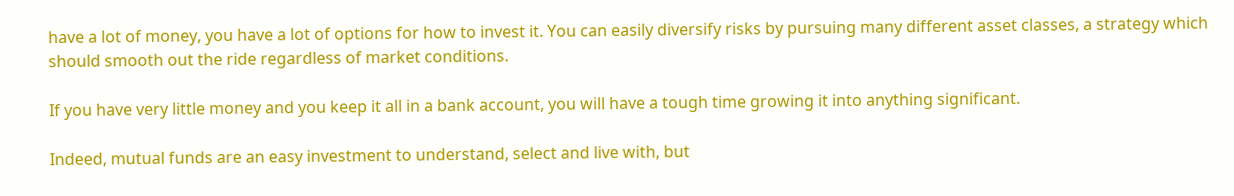have a lot of money, you have a lot of options for how to invest it. You can easily diversify risks by pursuing many different asset classes, a strategy which should smooth out the ride regardless of market conditions.

If you have very little money and you keep it all in a bank account, you will have a tough time growing it into anything significant.

Indeed, mutual funds are an easy investment to understand, select and live with, but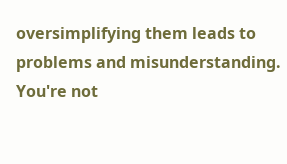oversimplifying them leads to problems and misunderstanding. You're not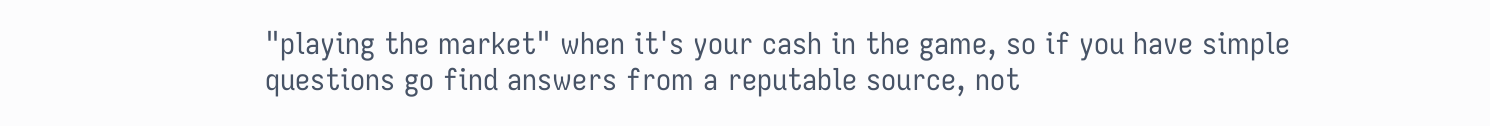"playing the market" when it's your cash in the game, so if you have simple questions go find answers from a reputable source, not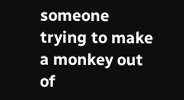someone trying to make a monkey out of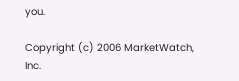you.

Copyright (c) 2006 MarketWatch, Inc.